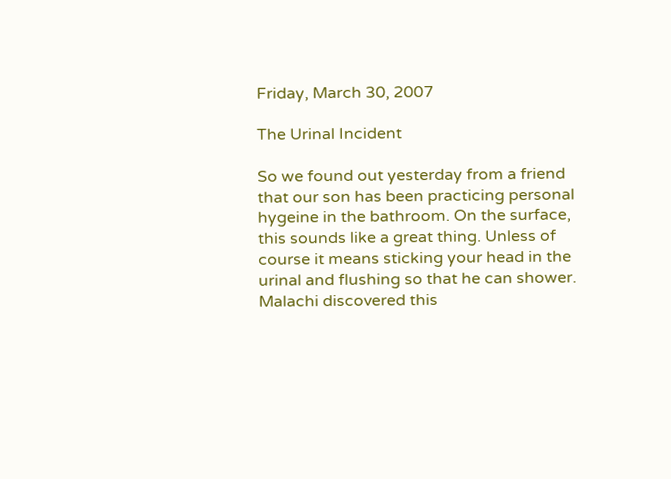Friday, March 30, 2007

The Urinal Incident

So we found out yesterday from a friend that our son has been practicing personal hygeine in the bathroom. On the surface, this sounds like a great thing. Unless of course it means sticking your head in the urinal and flushing so that he can shower. Malachi discovered this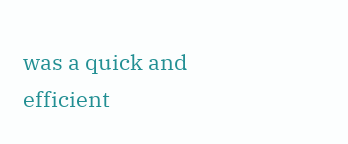was a quick and efficient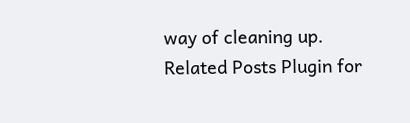way of cleaning up.
Related Posts Plugin for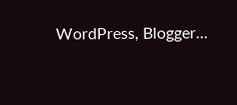WordPress, Blogger...